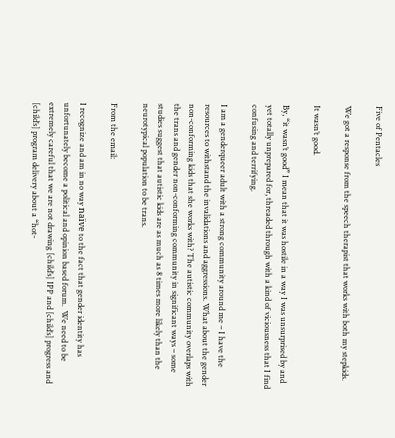Five of Pentacles

We got a response from the speech therapist that works with both my stepkids.

It wasn’t good.

By, “it wasn’t good” I mean that it was hostile in a way I was unsurprised by and yet totally unprepared for, threaded through with a kind of viciousness that I find confusing and terrifying.

I am a genderqueer adult with a strong community around me – I have the resources to withstand the invalidations and aggressions. What about the gender non-conforming kids that she works with? The autistic community overlaps with the trans and gender non-conforming community in significant ways – some studies suggest that autistic kids are as much as 8 times more likely than the neurotypical population to be trans.

From the email:

I recognize and am in no way naïve to the fact that gender identity has unfortunately become a political and opinion based forum.  We need to be extremely careful that we are not drawing [child’s] IPP and [child’s] progress and [child’s] program delivery about a “hot-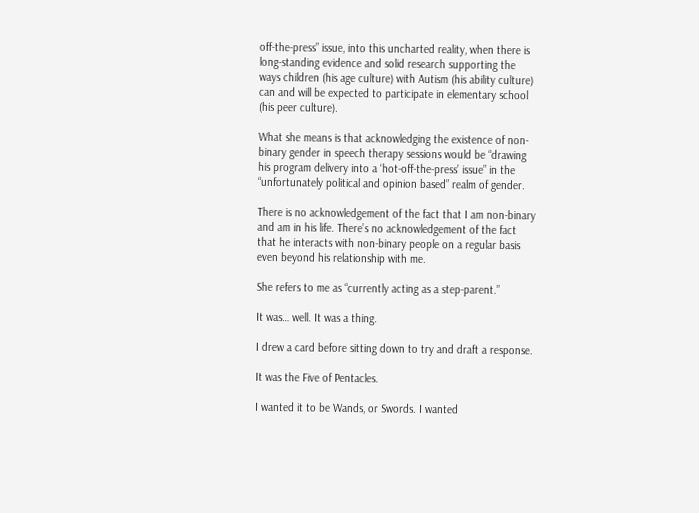off-the-press” issue, into this uncharted reality, when there is long-standing evidence and solid research supporting the ways children (his age culture) with Autism (his ability culture) can and will be expected to participate in elementary school (his peer culture).

What she means is that acknowledging the existence of non-binary gender in speech therapy sessions would be “drawing his program delivery into a ‘hot-off-the-press’ issue” in the “unfortunately political and opinion based” realm of gender.

There is no acknowledgement of the fact that I am non-binary and am in his life. There’s no acknowledgement of the fact that he interacts with non-binary people on a regular basis even beyond his relationship with me.

She refers to me as “currently acting as a step-parent.”

It was… well. It was a thing.

I drew a card before sitting down to try and draft a response.

It was the Five of Pentacles.

I wanted it to be Wands, or Swords. I wanted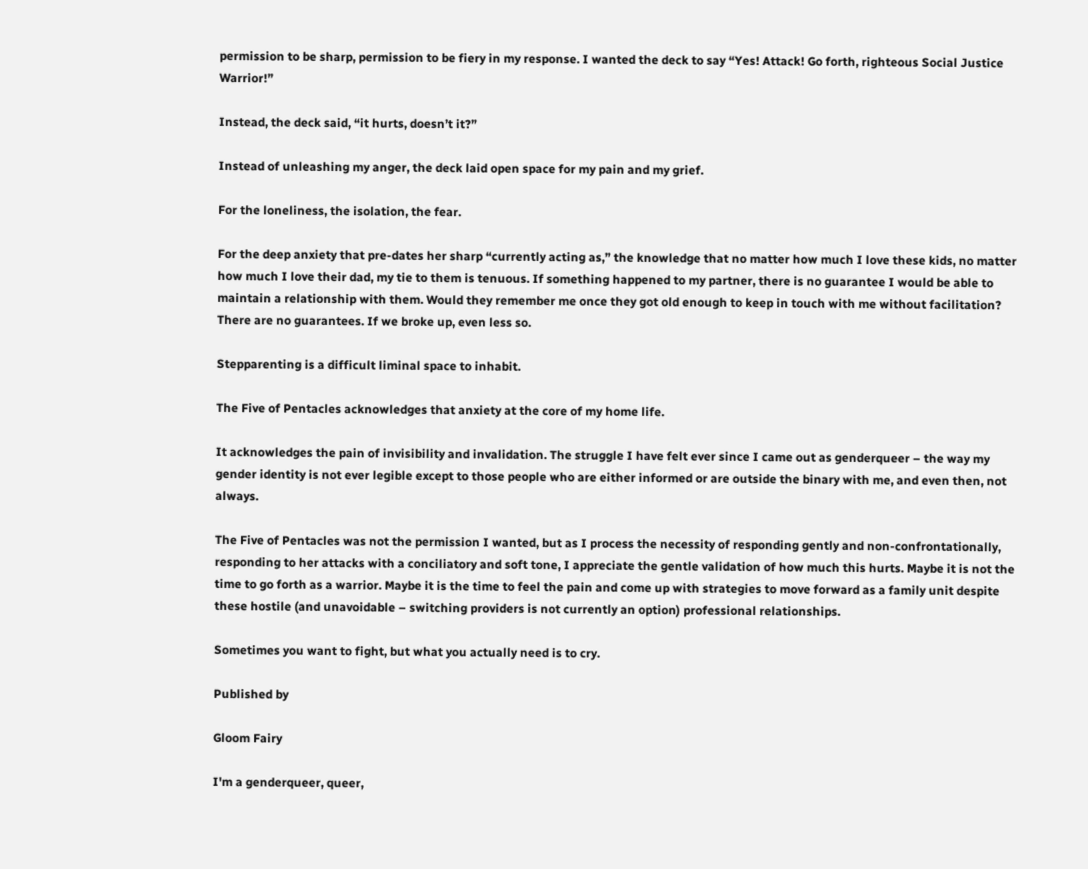permission to be sharp, permission to be fiery in my response. I wanted the deck to say “Yes! Attack! Go forth, righteous Social Justice Warrior!”

Instead, the deck said, “it hurts, doesn’t it?”

Instead of unleashing my anger, the deck laid open space for my pain and my grief.

For the loneliness, the isolation, the fear.

For the deep anxiety that pre-dates her sharp “currently acting as,” the knowledge that no matter how much I love these kids, no matter how much I love their dad, my tie to them is tenuous. If something happened to my partner, there is no guarantee I would be able to maintain a relationship with them. Would they remember me once they got old enough to keep in touch with me without facilitation? There are no guarantees. If we broke up, even less so.

Stepparenting is a difficult liminal space to inhabit.

The Five of Pentacles acknowledges that anxiety at the core of my home life.

It acknowledges the pain of invisibility and invalidation. The struggle I have felt ever since I came out as genderqueer – the way my gender identity is not ever legible except to those people who are either informed or are outside the binary with me, and even then, not always.

The Five of Pentacles was not the permission I wanted, but as I process the necessity of responding gently and non-confrontationally, responding to her attacks with a conciliatory and soft tone, I appreciate the gentle validation of how much this hurts. Maybe it is not the time to go forth as a warrior. Maybe it is the time to feel the pain and come up with strategies to move forward as a family unit despite these hostile (and unavoidable – switching providers is not currently an option) professional relationships.

Sometimes you want to fight, but what you actually need is to cry.

Published by

Gloom Fairy

I'm a genderqueer, queer,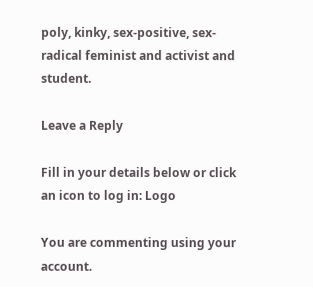poly, kinky, sex-positive, sex-radical feminist and activist and student.

Leave a Reply

Fill in your details below or click an icon to log in: Logo

You are commenting using your account.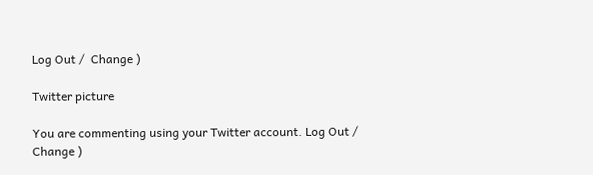Log Out /  Change )

Twitter picture

You are commenting using your Twitter account. Log Out /  Change )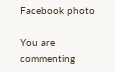Facebook photo

You are commenting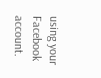using your Facebook account.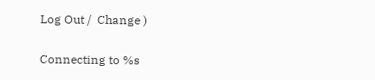Log Out /  Change )

Connecting to %s